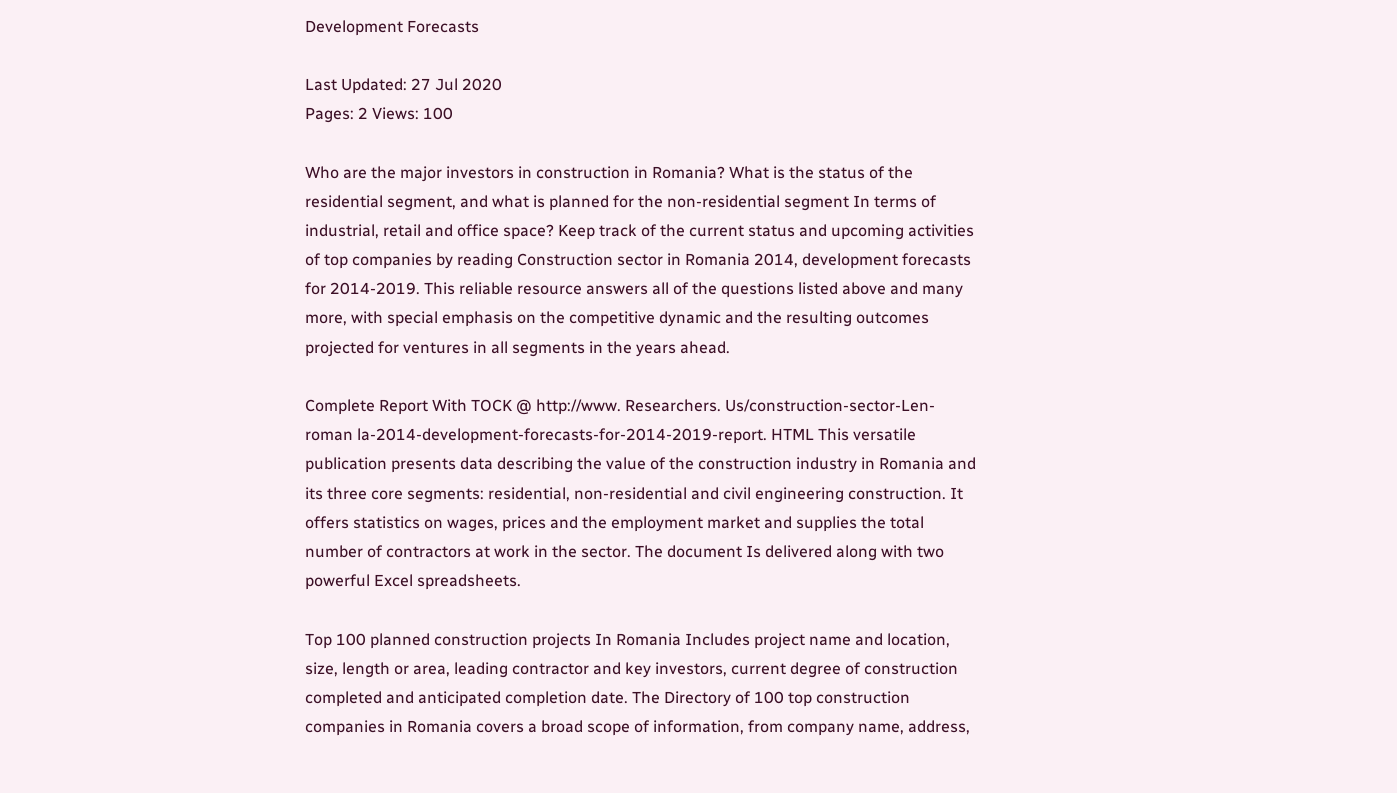Development Forecasts

Last Updated: 27 Jul 2020
Pages: 2 Views: 100

Who are the major investors in construction in Romania? What is the status of the residential segment, and what is planned for the non-residential segment In terms of industrial, retail and office space? Keep track of the current status and upcoming activities of top companies by reading Construction sector in Romania 2014, development forecasts for 2014-2019. This reliable resource answers all of the questions listed above and many more, with special emphasis on the competitive dynamic and the resulting outcomes projected for ventures in all segments in the years ahead.

Complete Report With TOCK @ http://www. Researchers. Us/construction-sector-Len- roman la-2014-development-forecasts-for-2014-2019-report. HTML This versatile publication presents data describing the value of the construction industry in Romania and its three core segments: residential, non-residential and civil engineering construction. It offers statistics on wages, prices and the employment market and supplies the total number of contractors at work in the sector. The document Is delivered along with two powerful Excel spreadsheets.

Top 100 planned construction projects In Romania Includes project name and location, size, length or area, leading contractor and key investors, current degree of construction completed and anticipated completion date. The Directory of 100 top construction companies in Romania covers a broad scope of information, from company name, address,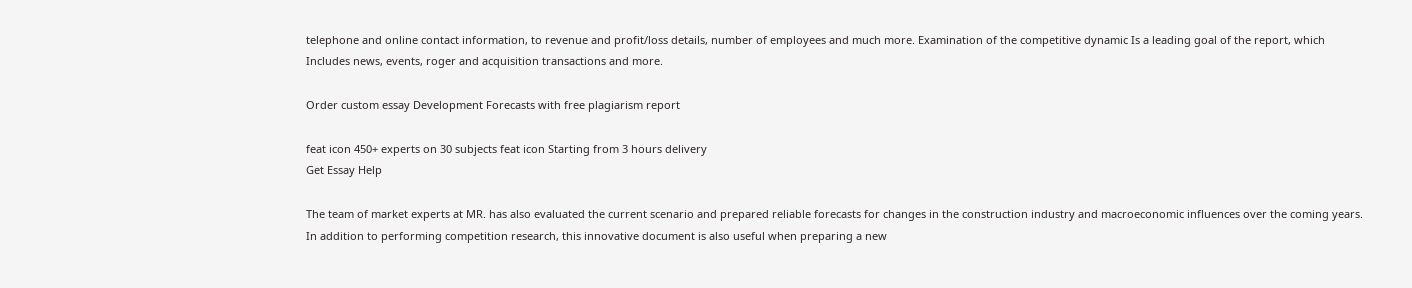telephone and online contact information, to revenue and profit/loss details, number of employees and much more. Examination of the competitive dynamic Is a leading goal of the report, which Includes news, events, roger and acquisition transactions and more.

Order custom essay Development Forecasts with free plagiarism report

feat icon 450+ experts on 30 subjects feat icon Starting from 3 hours delivery
Get Essay Help

The team of market experts at MR. has also evaluated the current scenario and prepared reliable forecasts for changes in the construction industry and macroeconomic influences over the coming years. In addition to performing competition research, this innovative document is also useful when preparing a new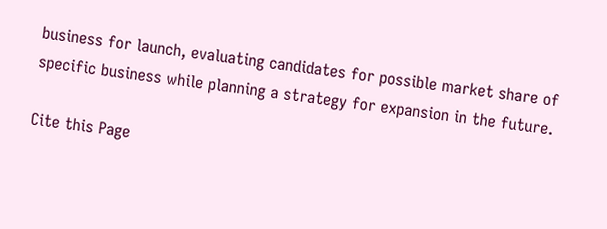business for launch, evaluating candidates for possible market share of specific business while planning a strategy for expansion in the future.

Cite this Page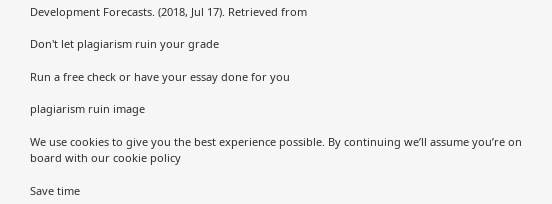Development Forecasts. (2018, Jul 17). Retrieved from

Don't let plagiarism ruin your grade

Run a free check or have your essay done for you

plagiarism ruin image

We use cookies to give you the best experience possible. By continuing we’ll assume you’re on board with our cookie policy

Save time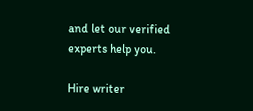and let our verified experts help you.

Hire writer